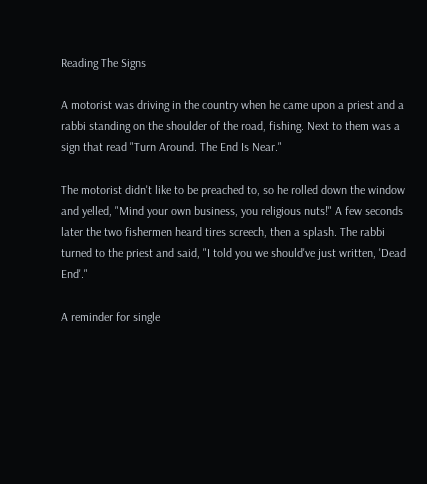Reading The Signs

A motorist was driving in the country when he came upon a priest and a rabbi standing on the shoulder of the road, fishing. Next to them was a sign that read "Turn Around. The End Is Near."

The motorist didn't like to be preached to, so he rolled down the window and yelled, "Mind your own business, you religious nuts!" A few seconds later the two fishermen heard tires screech, then a splash. The rabbi turned to the priest and said, "I told you we should've just written, 'Dead End'."

A reminder for single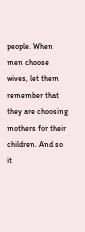people. When men choose wives, let them remember that they are choosing mothers for their children. And so it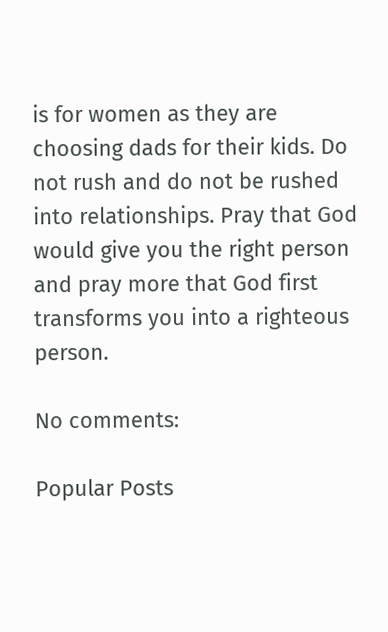is for women as they are choosing dads for their kids. Do not rush and do not be rushed into relationships. Pray that God would give you the right person and pray more that God first transforms you into a righteous person.

No comments:

Popular Posts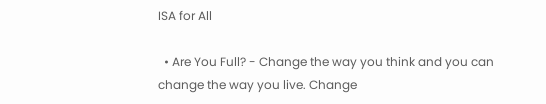ISA for All

  • Are You Full? - Change the way you think and you can change the way you live. Change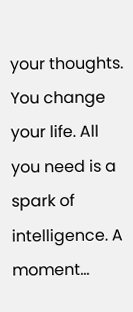your thoughts. You change your life. All you need is a spark of intelligence. A moment...